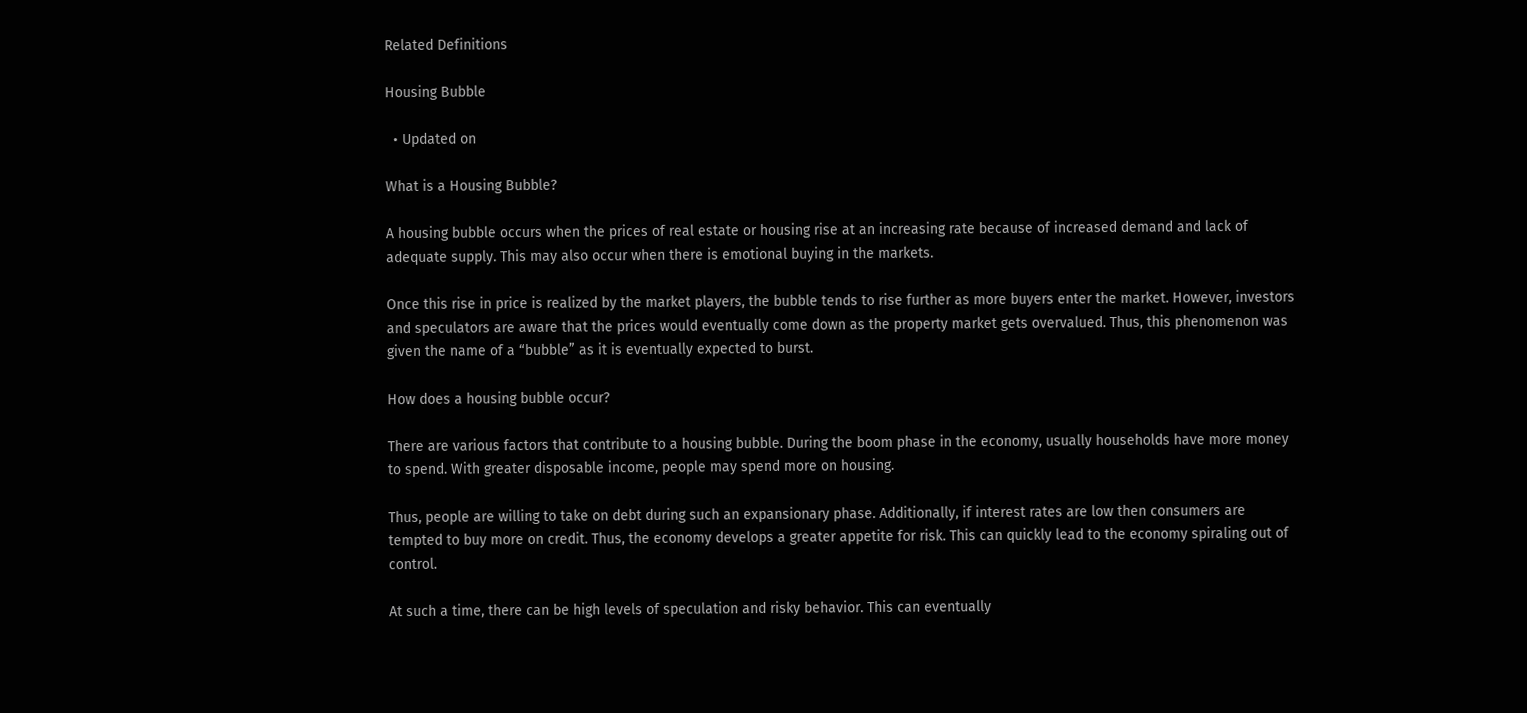Related Definitions

Housing Bubble

  • Updated on

What is a Housing Bubble?

A housing bubble occurs when the prices of real estate or housing rise at an increasing rate because of increased demand and lack of adequate supply. This may also occur when there is emotional buying in the markets.

Once this rise in price is realized by the market players, the bubble tends to rise further as more buyers enter the market. However, investors and speculators are aware that the prices would eventually come down as the property market gets overvalued. Thus, this phenomenon was given the name of a “bubble” as it is eventually expected to burst.

How does a housing bubble occur?

There are various factors that contribute to a housing bubble. During the boom phase in the economy, usually households have more money to spend. With greater disposable income, people may spend more on housing.

Thus, people are willing to take on debt during such an expansionary phase. Additionally, if interest rates are low then consumers are tempted to buy more on credit. Thus, the economy develops a greater appetite for risk. This can quickly lead to the economy spiraling out of control.

At such a time, there can be high levels of speculation and risky behavior. This can eventually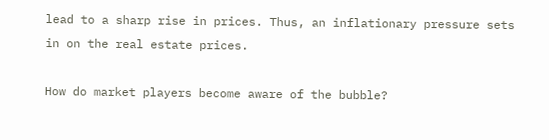lead to a sharp rise in prices. Thus, an inflationary pressure sets in on the real estate prices.

How do market players become aware of the bubble?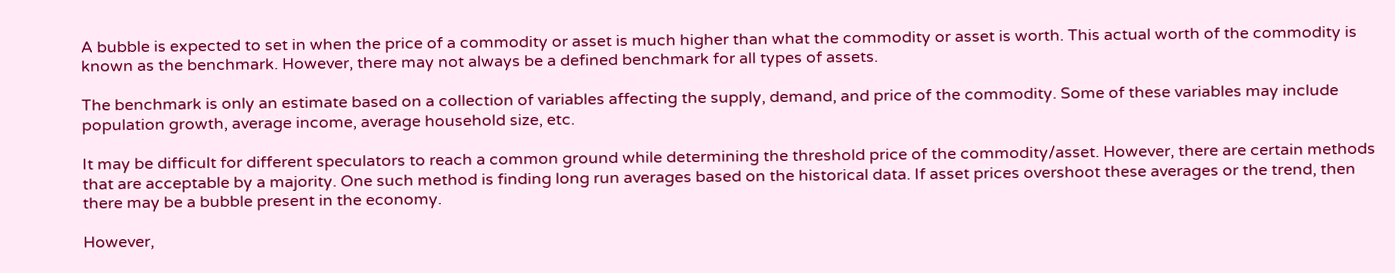A bubble is expected to set in when the price of a commodity or asset is much higher than what the commodity or asset is worth. This actual worth of the commodity is known as the benchmark. However, there may not always be a defined benchmark for all types of assets.

The benchmark is only an estimate based on a collection of variables affecting the supply, demand, and price of the commodity. Some of these variables may include population growth, average income, average household size, etc.

It may be difficult for different speculators to reach a common ground while determining the threshold price of the commodity/asset. However, there are certain methods that are acceptable by a majority. One such method is finding long run averages based on the historical data. If asset prices overshoot these averages or the trend, then there may be a bubble present in the economy.

However,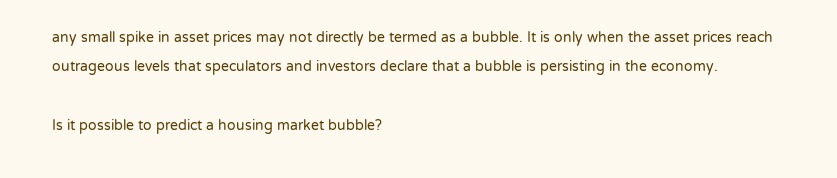any small spike in asset prices may not directly be termed as a bubble. It is only when the asset prices reach outrageous levels that speculators and investors declare that a bubble is persisting in the economy.

Is it possible to predict a housing market bubble?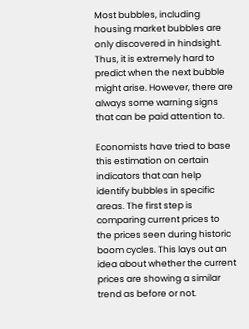Most bubbles, including housing market bubbles are only discovered in hindsight. Thus, it is extremely hard to predict when the next bubble might arise. However, there are always some warning signs that can be paid attention to.

Economists have tried to base this estimation on certain indicators that can help identify bubbles in specific areas. The first step is comparing current prices to the prices seen during historic boom cycles. This lays out an idea about whether the current prices are showing a similar trend as before or not.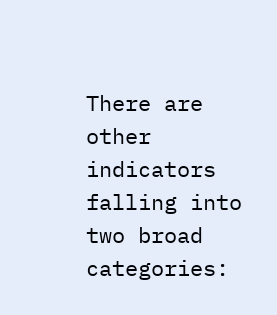There are other indicators falling into two broad categories: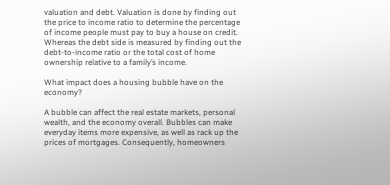valuation and debt. Valuation is done by finding out the price to income ratio to determine the percentage of income people must pay to buy a house on credit. Whereas the debt side is measured by finding out the debt-to-income ratio or the total cost of home ownership relative to a family’s income.

What impact does a housing bubble have on the economy?

A bubble can affect the real estate markets, personal wealth, and the economy overall. Bubbles can make everyday items more expensive, as well as rack up the prices of mortgages. Consequently, homeowners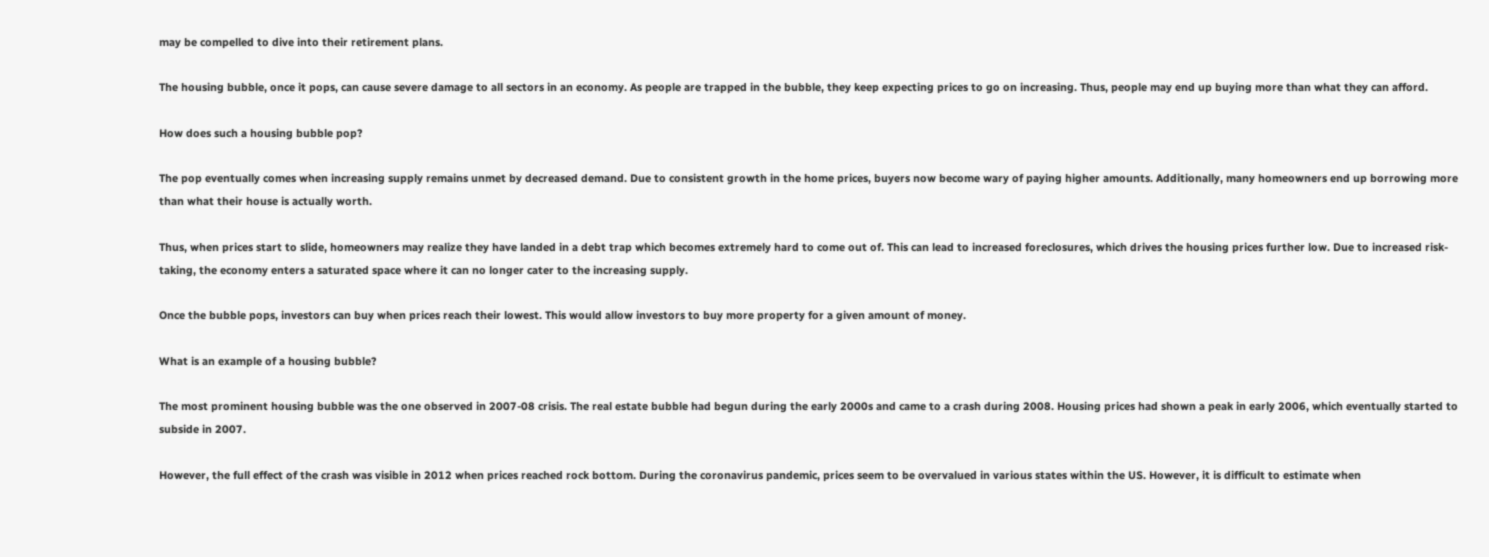may be compelled to dive into their retirement plans.

The housing bubble, once it pops, can cause severe damage to all sectors in an economy. As people are trapped in the bubble, they keep expecting prices to go on increasing. Thus, people may end up buying more than what they can afford.

How does such a housing bubble pop?

The pop eventually comes when increasing supply remains unmet by decreased demand. Due to consistent growth in the home prices, buyers now become wary of paying higher amounts. Additionally, many homeowners end up borrowing more than what their house is actually worth.

Thus, when prices start to slide, homeowners may realize they have landed in a debt trap which becomes extremely hard to come out of. This can lead to increased foreclosures, which drives the housing prices further low. Due to increased risk-taking, the economy enters a saturated space where it can no longer cater to the increasing supply.

Once the bubble pops, investors can buy when prices reach their lowest. This would allow investors to buy more property for a given amount of money.

What is an example of a housing bubble?

The most prominent housing bubble was the one observed in 2007-08 crisis. The real estate bubble had begun during the early 2000s and came to a crash during 2008. Housing prices had shown a peak in early 2006, which eventually started to subside in 2007.

However, the full effect of the crash was visible in 2012 when prices reached rock bottom. During the coronavirus pandemic, prices seem to be overvalued in various states within the US. However, it is difficult to estimate when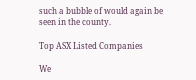such a bubble of would again be seen in the county.

Top ASX Listed Companies

We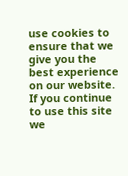use cookies to ensure that we give you the best experience on our website. If you continue to use this site we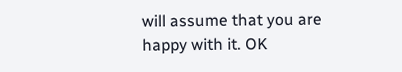will assume that you are happy with it. OK